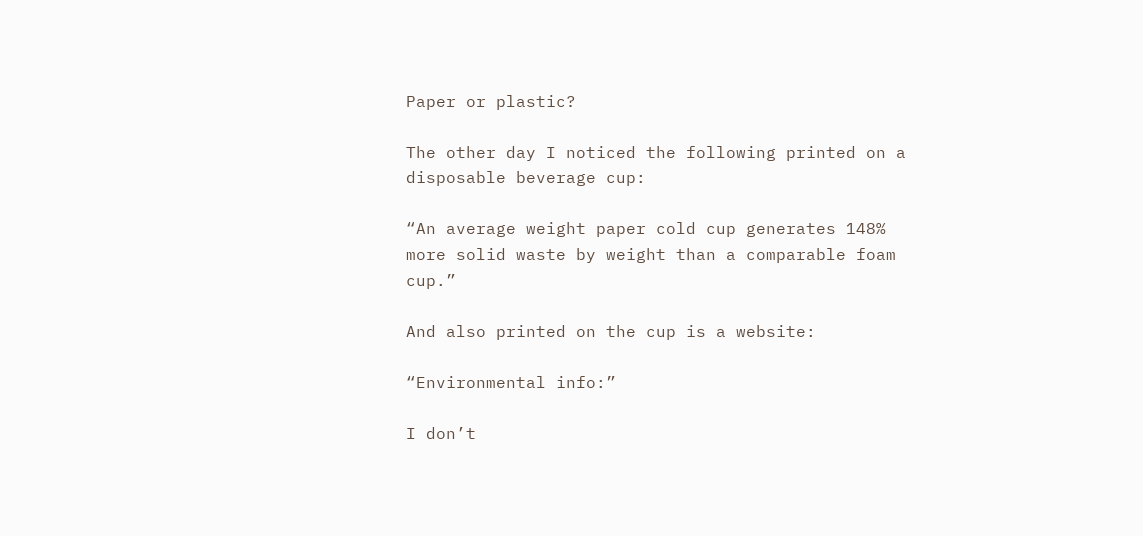Paper or plastic?

The other day I noticed the following printed on a disposable beverage cup:

“An average weight paper cold cup generates 148% more solid waste by weight than a comparable foam cup.”

And also printed on the cup is a website:

“Environmental info:”

I don’t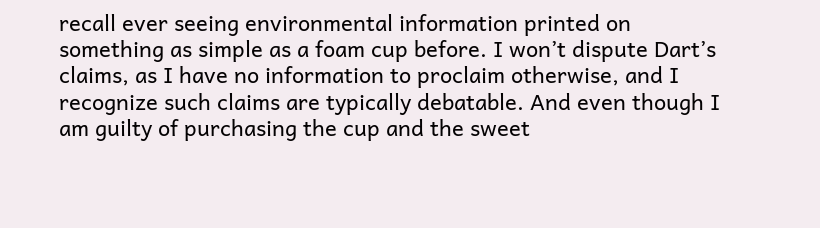recall ever seeing environmental information printed on something as simple as a foam cup before. I won’t dispute Dart’s claims, as I have no information to proclaim otherwise, and I recognize such claims are typically debatable. And even though I am guilty of purchasing the cup and the sweet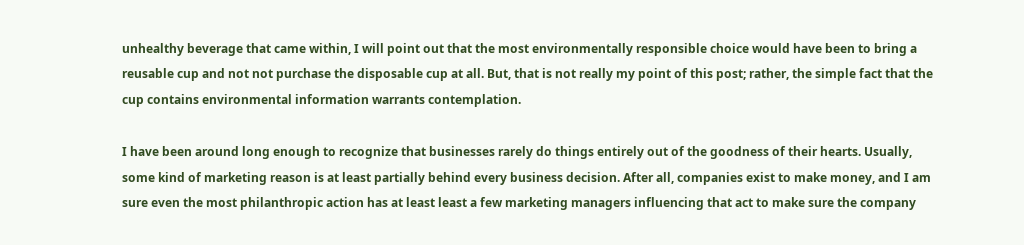unhealthy beverage that came within, I will point out that the most environmentally responsible choice would have been to bring a reusable cup and not not purchase the disposable cup at all. But, that is not really my point of this post; rather, the simple fact that the cup contains environmental information warrants contemplation.

I have been around long enough to recognize that businesses rarely do things entirely out of the goodness of their hearts. Usually, some kind of marketing reason is at least partially behind every business decision. After all, companies exist to make money, and I am sure even the most philanthropic action has at least least a few marketing managers influencing that act to make sure the company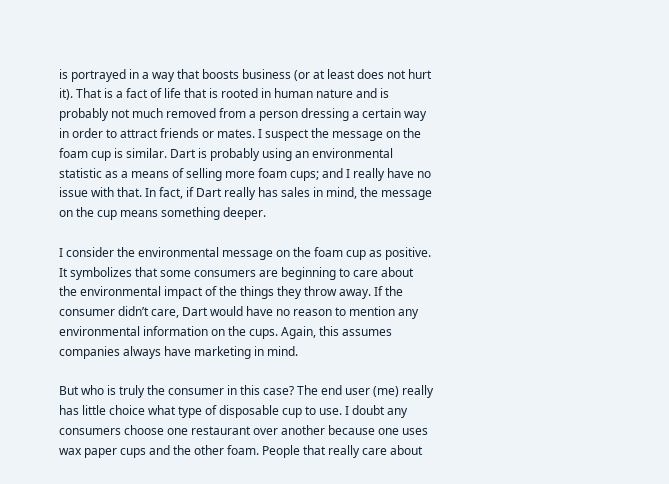is portrayed in a way that boosts business (or at least does not hurt it). That is a fact of life that is rooted in human nature and is probably not much removed from a person dressing a certain way in order to attract friends or mates. I suspect the message on the foam cup is similar. Dart is probably using an environmental statistic as a means of selling more foam cups; and I really have no issue with that. In fact, if Dart really has sales in mind, the message on the cup means something deeper.

I consider the environmental message on the foam cup as positive. It symbolizes that some consumers are beginning to care about the environmental impact of the things they throw away. If the consumer didn’t care, Dart would have no reason to mention any environmental information on the cups. Again, this assumes companies always have marketing in mind.

But who is truly the consumer in this case? The end user (me) really has little choice what type of disposable cup to use. I doubt any consumers choose one restaurant over another because one uses wax paper cups and the other foam. People that really care about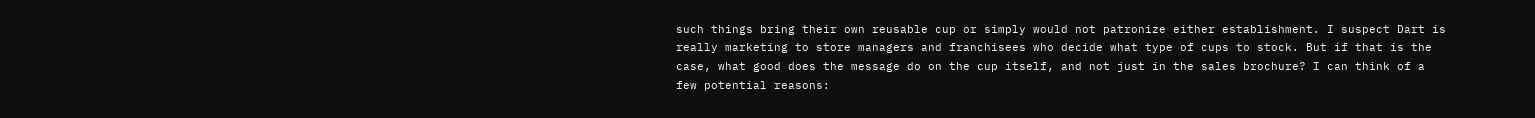such things bring their own reusable cup or simply would not patronize either establishment. I suspect Dart is really marketing to store managers and franchisees who decide what type of cups to stock. But if that is the case, what good does the message do on the cup itself, and not just in the sales brochure? I can think of a few potential reasons: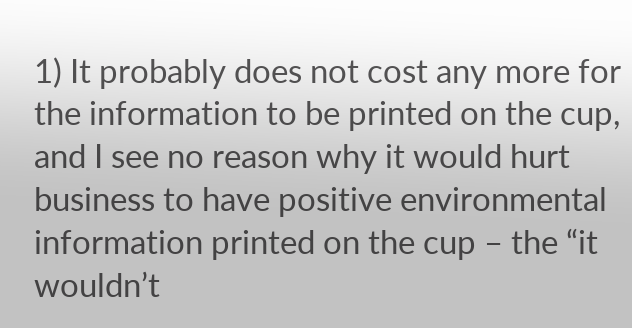1) It probably does not cost any more for the information to be printed on the cup, and I see no reason why it would hurt business to have positive environmental information printed on the cup – the “it wouldn’t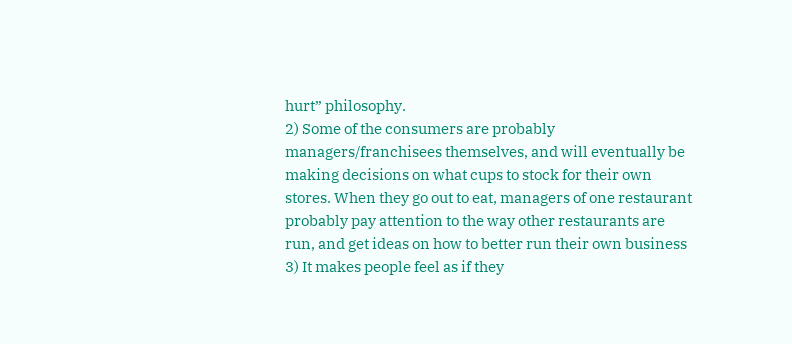hurt” philosophy.
2) Some of the consumers are probably managers/franchisees themselves, and will eventually be making decisions on what cups to stock for their own stores. When they go out to eat, managers of one restaurant probably pay attention to the way other restaurants are run, and get ideas on how to better run their own business
3) It makes people feel as if they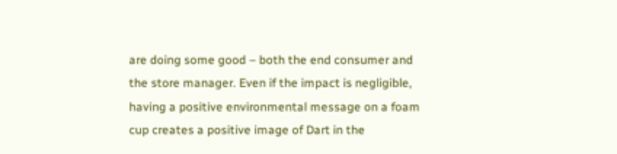are doing some good – both the end consumer and the store manager. Even if the impact is negligible, having a positive environmental message on a foam cup creates a positive image of Dart in the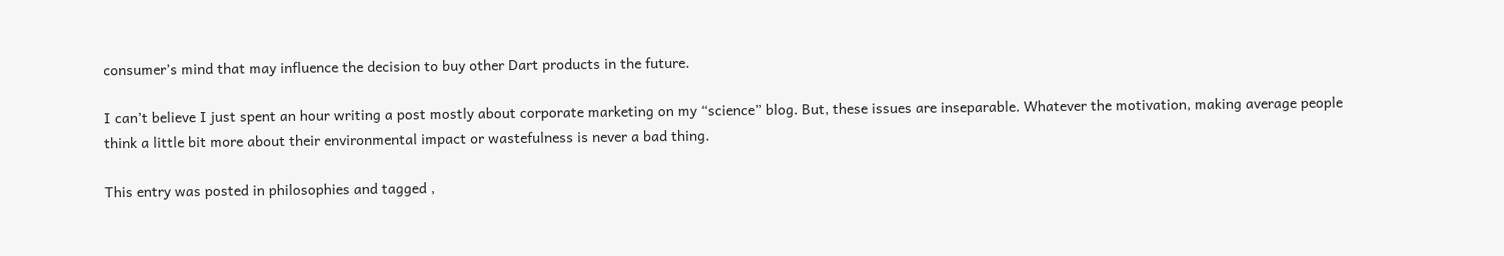consumer’s mind that may influence the decision to buy other Dart products in the future.

I can’t believe I just spent an hour writing a post mostly about corporate marketing on my “science” blog. But, these issues are inseparable. Whatever the motivation, making average people think a little bit more about their environmental impact or wastefulness is never a bad thing.

This entry was posted in philosophies and tagged ,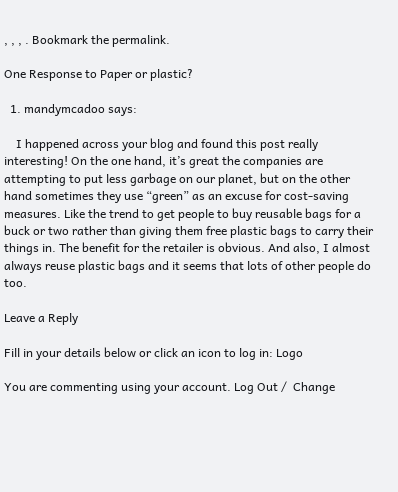, , , . Bookmark the permalink.

One Response to Paper or plastic?

  1. mandymcadoo says:

    I happened across your blog and found this post really interesting! On the one hand, it’s great the companies are attempting to put less garbage on our planet, but on the other hand sometimes they use “green” as an excuse for cost-saving measures. Like the trend to get people to buy reusable bags for a buck or two rather than giving them free plastic bags to carry their things in. The benefit for the retailer is obvious. And also, I almost always reuse plastic bags and it seems that lots of other people do too.

Leave a Reply

Fill in your details below or click an icon to log in: Logo

You are commenting using your account. Log Out /  Change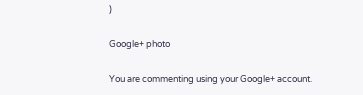)

Google+ photo

You are commenting using your Google+ account.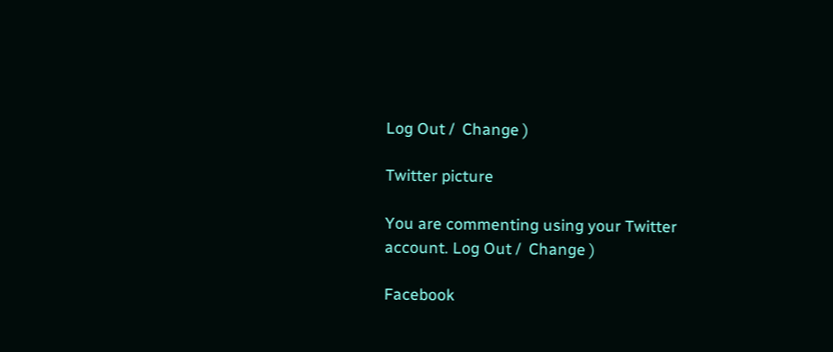Log Out /  Change )

Twitter picture

You are commenting using your Twitter account. Log Out /  Change )

Facebook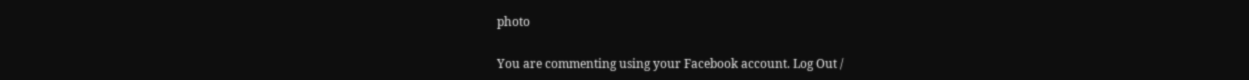photo

You are commenting using your Facebook account. Log Out /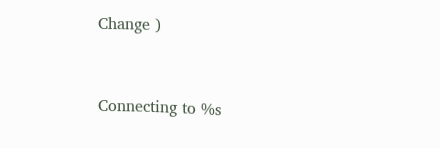Change )


Connecting to %s